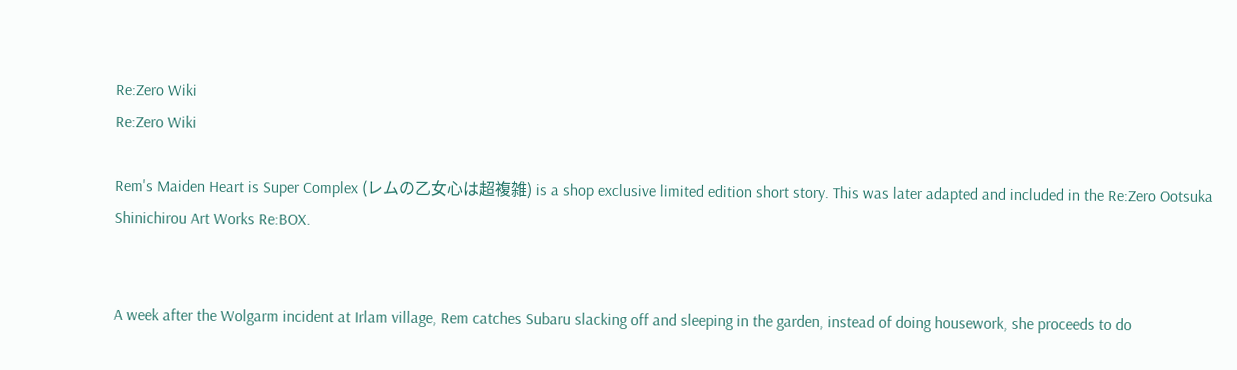Re:Zero Wiki
Re:Zero Wiki

Rem's Maiden Heart is Super Complex (レムの乙女心は超複雑) is a shop exclusive limited edition short story. This was later adapted and included in the Re:Zero Ootsuka Shinichirou Art Works Re:BOX.


A week after the Wolgarm incident at Irlam village, Rem catches Subaru slacking off and sleeping in the garden, instead of doing housework, she proceeds to do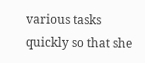various tasks quickly so that she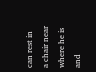can rest in a chair near where he is and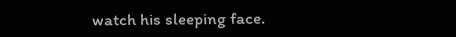watch his sleeping face.